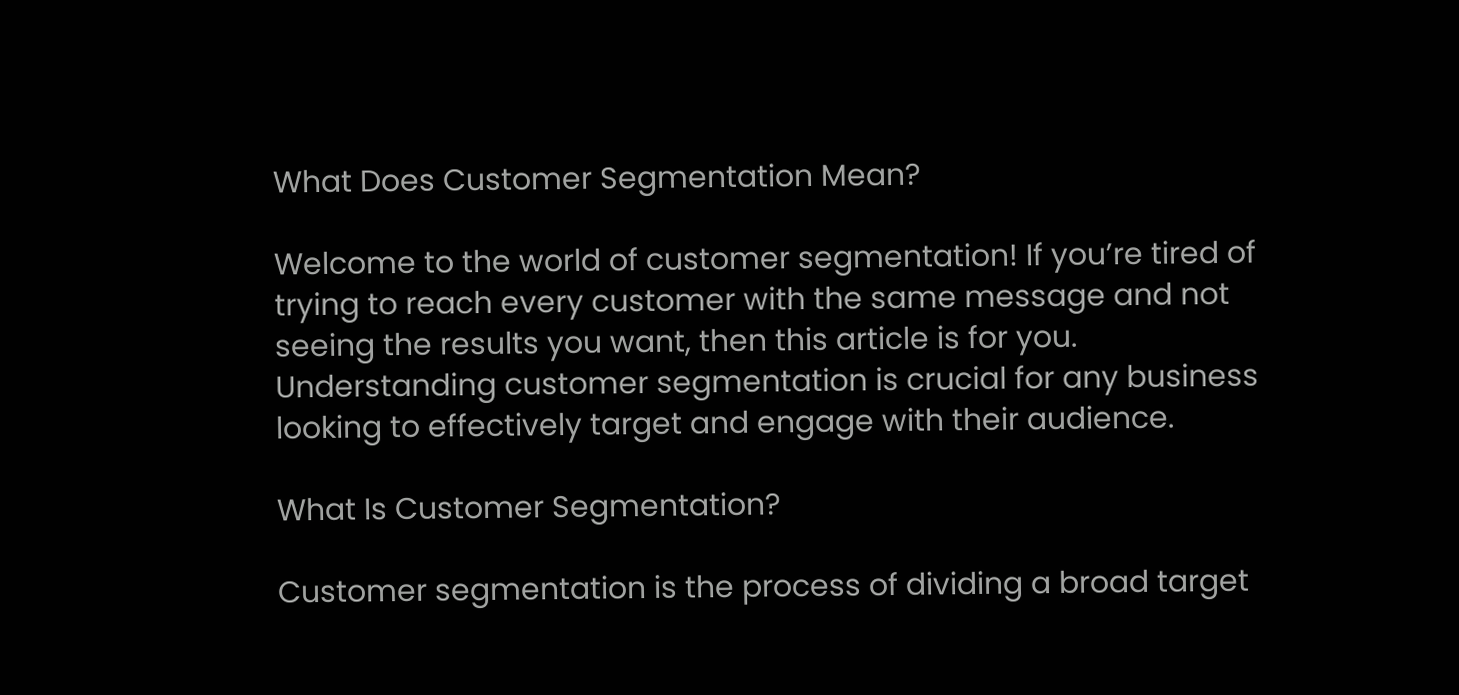What Does Customer Segmentation Mean?

Welcome to the world of customer segmentation! If you’re tired of trying to reach every customer with the same message and not seeing the results you want, then this article is for you. Understanding customer segmentation is crucial for any business looking to effectively target and engage with their audience.

What Is Customer Segmentation?

Customer segmentation is the process of dividing a broad target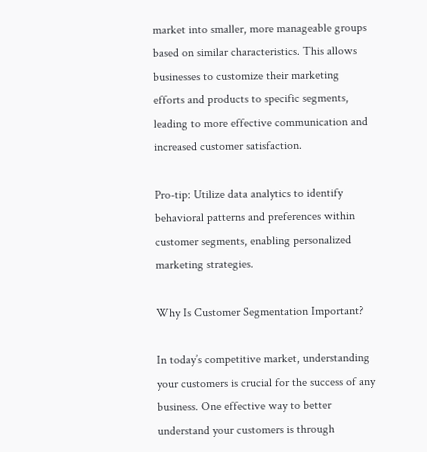market into smaller, more manageable groups based on similar characteristics. This allows businesses to customize their marketing efforts and products to specific segments, leading to more effective communication and increased customer satisfaction.

Pro-tip: Utilize data analytics to identify behavioral patterns and preferences within customer segments, enabling personalized marketing strategies.

Why Is Customer Segmentation Important?

In today’s competitive market, understanding your customers is crucial for the success of any business. One effective way to better understand your customers is through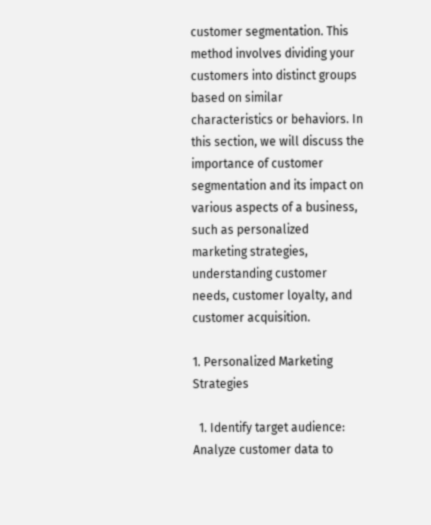customer segmentation. This method involves dividing your customers into distinct groups based on similar characteristics or behaviors. In this section, we will discuss the importance of customer segmentation and its impact on various aspects of a business, such as personalized marketing strategies, understanding customer needs, customer loyalty, and customer acquisition.

1. Personalized Marketing Strategies

  1. Identify target audience: Analyze customer data to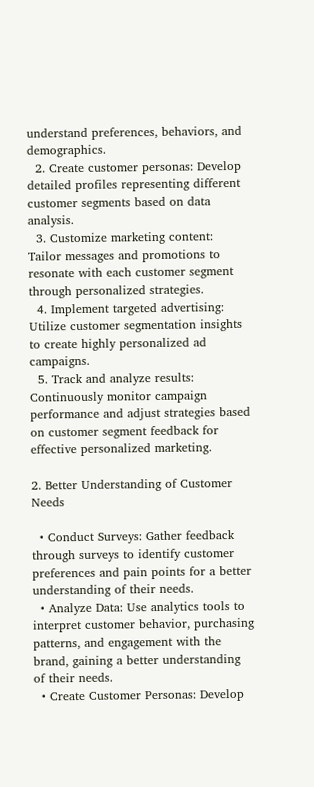understand preferences, behaviors, and demographics.
  2. Create customer personas: Develop detailed profiles representing different customer segments based on data analysis.
  3. Customize marketing content: Tailor messages and promotions to resonate with each customer segment through personalized strategies.
  4. Implement targeted advertising: Utilize customer segmentation insights to create highly personalized ad campaigns.
  5. Track and analyze results: Continuously monitor campaign performance and adjust strategies based on customer segment feedback for effective personalized marketing.

2. Better Understanding of Customer Needs

  • Conduct Surveys: Gather feedback through surveys to identify customer preferences and pain points for a better understanding of their needs.
  • Analyze Data: Use analytics tools to interpret customer behavior, purchasing patterns, and engagement with the brand, gaining a better understanding of their needs.
  • Create Customer Personas: Develop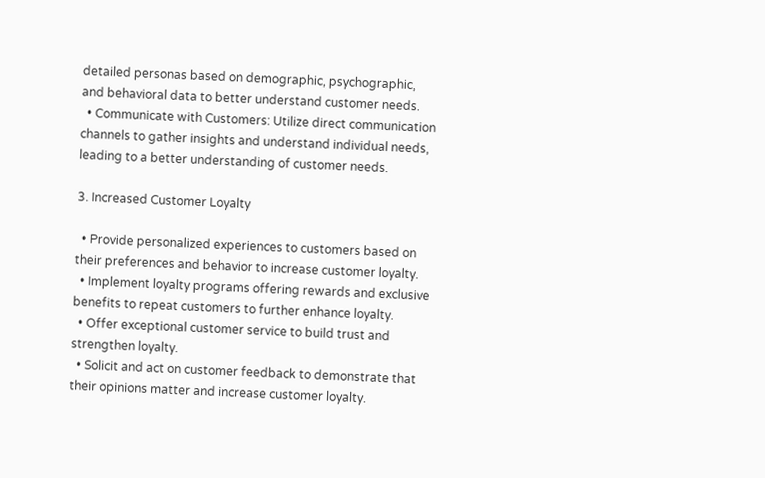detailed personas based on demographic, psychographic, and behavioral data to better understand customer needs.
  • Communicate with Customers: Utilize direct communication channels to gather insights and understand individual needs, leading to a better understanding of customer needs.

3. Increased Customer Loyalty

  • Provide personalized experiences to customers based on their preferences and behavior to increase customer loyalty.
  • Implement loyalty programs offering rewards and exclusive benefits to repeat customers to further enhance loyalty.
  • Offer exceptional customer service to build trust and strengthen loyalty.
  • Solicit and act on customer feedback to demonstrate that their opinions matter and increase customer loyalty.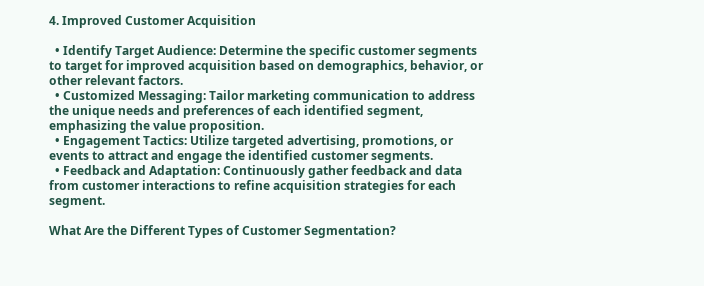4. Improved Customer Acquisition

  • Identify Target Audience: Determine the specific customer segments to target for improved acquisition based on demographics, behavior, or other relevant factors.
  • Customized Messaging: Tailor marketing communication to address the unique needs and preferences of each identified segment, emphasizing the value proposition.
  • Engagement Tactics: Utilize targeted advertising, promotions, or events to attract and engage the identified customer segments.
  • Feedback and Adaptation: Continuously gather feedback and data from customer interactions to refine acquisition strategies for each segment.

What Are the Different Types of Customer Segmentation?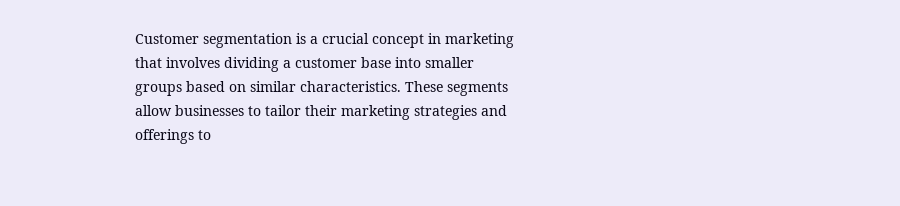Customer segmentation is a crucial concept in marketing that involves dividing a customer base into smaller groups based on similar characteristics. These segments allow businesses to tailor their marketing strategies and offerings to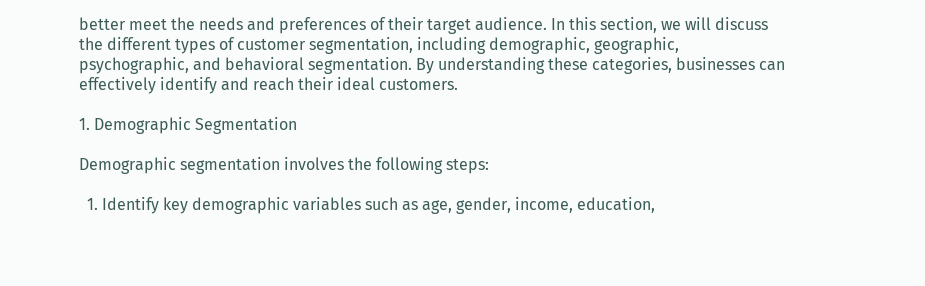better meet the needs and preferences of their target audience. In this section, we will discuss the different types of customer segmentation, including demographic, geographic, psychographic, and behavioral segmentation. By understanding these categories, businesses can effectively identify and reach their ideal customers.

1. Demographic Segmentation

Demographic segmentation involves the following steps:

  1. Identify key demographic variables such as age, gender, income, education,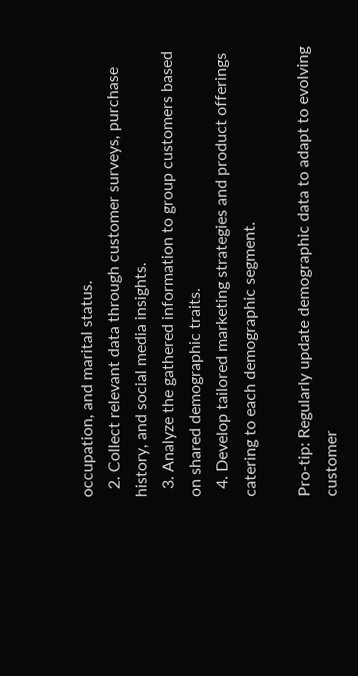occupation, and marital status.
  2. Collect relevant data through customer surveys, purchase history, and social media insights.
  3. Analyze the gathered information to group customers based on shared demographic traits.
  4. Develop tailored marketing strategies and product offerings catering to each demographic segment.

Pro-tip: Regularly update demographic data to adapt to evolving customer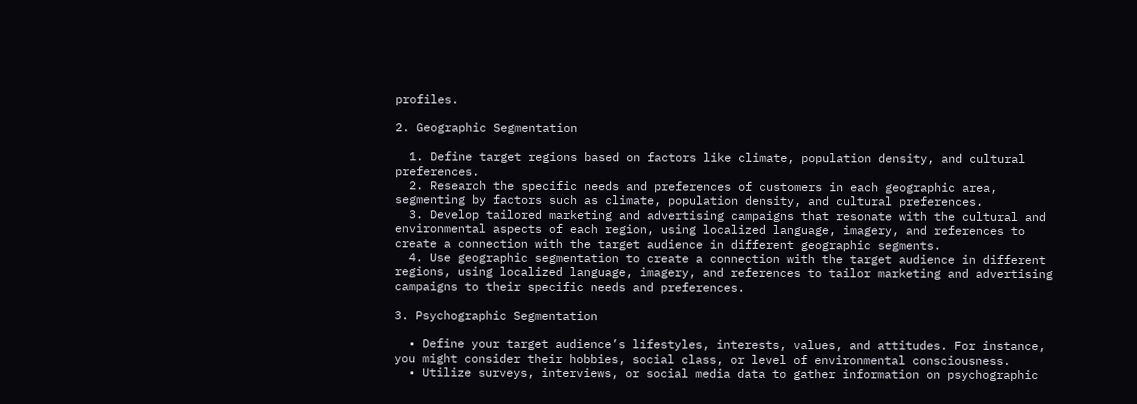profiles.

2. Geographic Segmentation

  1. Define target regions based on factors like climate, population density, and cultural preferences.
  2. Research the specific needs and preferences of customers in each geographic area, segmenting by factors such as climate, population density, and cultural preferences.
  3. Develop tailored marketing and advertising campaigns that resonate with the cultural and environmental aspects of each region, using localized language, imagery, and references to create a connection with the target audience in different geographic segments.
  4. Use geographic segmentation to create a connection with the target audience in different regions, using localized language, imagery, and references to tailor marketing and advertising campaigns to their specific needs and preferences.

3. Psychographic Segmentation

  • Define your target audience’s lifestyles, interests, values, and attitudes. For instance, you might consider their hobbies, social class, or level of environmental consciousness.
  • Utilize surveys, interviews, or social media data to gather information on psychographic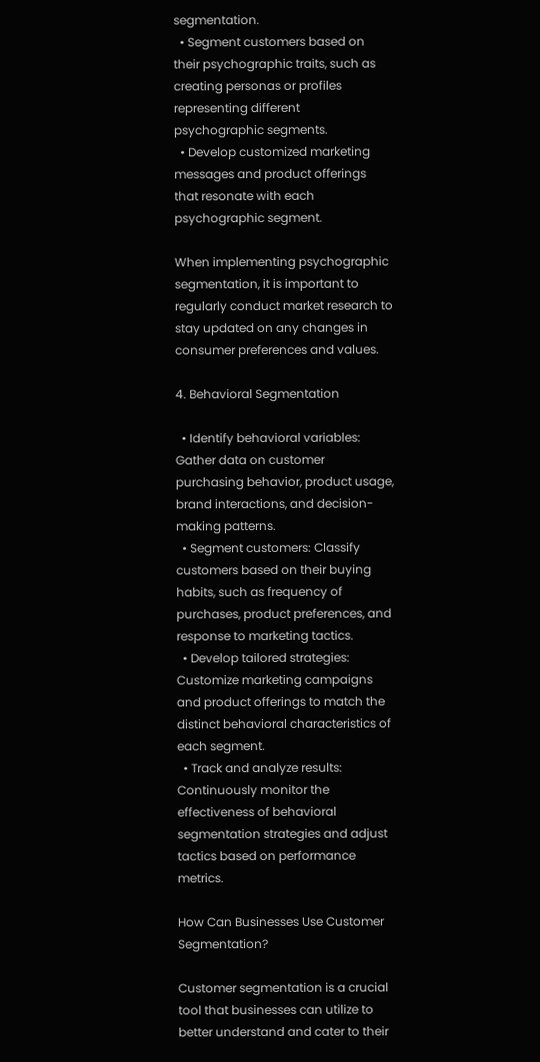segmentation.
  • Segment customers based on their psychographic traits, such as creating personas or profiles representing different psychographic segments.
  • Develop customized marketing messages and product offerings that resonate with each psychographic segment.

When implementing psychographic segmentation, it is important to regularly conduct market research to stay updated on any changes in consumer preferences and values.

4. Behavioral Segmentation

  • Identify behavioral variables: Gather data on customer purchasing behavior, product usage, brand interactions, and decision-making patterns.
  • Segment customers: Classify customers based on their buying habits, such as frequency of purchases, product preferences, and response to marketing tactics.
  • Develop tailored strategies: Customize marketing campaigns and product offerings to match the distinct behavioral characteristics of each segment.
  • Track and analyze results: Continuously monitor the effectiveness of behavioral segmentation strategies and adjust tactics based on performance metrics.

How Can Businesses Use Customer Segmentation?

Customer segmentation is a crucial tool that businesses can utilize to better understand and cater to their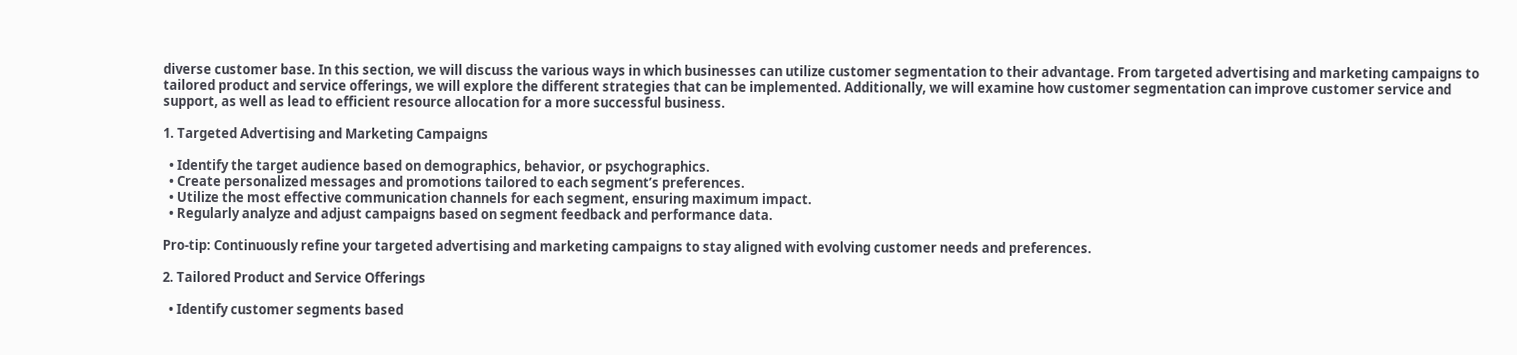diverse customer base. In this section, we will discuss the various ways in which businesses can utilize customer segmentation to their advantage. From targeted advertising and marketing campaigns to tailored product and service offerings, we will explore the different strategies that can be implemented. Additionally, we will examine how customer segmentation can improve customer service and support, as well as lead to efficient resource allocation for a more successful business.

1. Targeted Advertising and Marketing Campaigns

  • Identify the target audience based on demographics, behavior, or psychographics.
  • Create personalized messages and promotions tailored to each segment’s preferences.
  • Utilize the most effective communication channels for each segment, ensuring maximum impact.
  • Regularly analyze and adjust campaigns based on segment feedback and performance data.

Pro-tip: Continuously refine your targeted advertising and marketing campaigns to stay aligned with evolving customer needs and preferences.

2. Tailored Product and Service Offerings

  • Identify customer segments based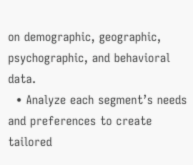on demographic, geographic, psychographic, and behavioral data.
  • Analyze each segment’s needs and preferences to create tailored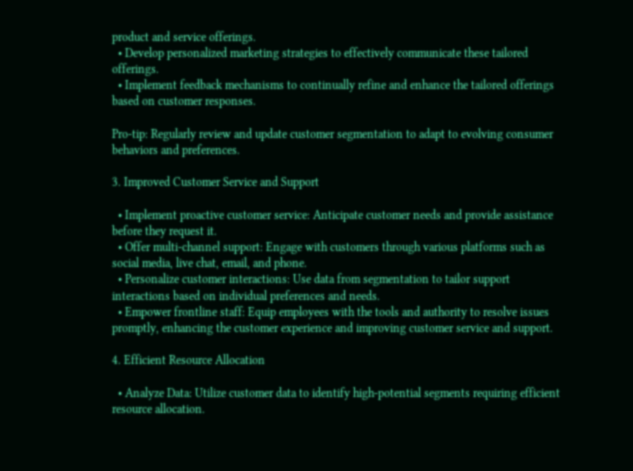product and service offerings.
  • Develop personalized marketing strategies to effectively communicate these tailored offerings.
  • Implement feedback mechanisms to continually refine and enhance the tailored offerings based on customer responses.

Pro-tip: Regularly review and update customer segmentation to adapt to evolving consumer behaviors and preferences.

3. Improved Customer Service and Support

  • Implement proactive customer service: Anticipate customer needs and provide assistance before they request it.
  • Offer multi-channel support: Engage with customers through various platforms such as social media, live chat, email, and phone.
  • Personalize customer interactions: Use data from segmentation to tailor support interactions based on individual preferences and needs.
  • Empower frontline staff: Equip employees with the tools and authority to resolve issues promptly, enhancing the customer experience and improving customer service and support.

4. Efficient Resource Allocation

  • Analyze Data: Utilize customer data to identify high-potential segments requiring efficient resource allocation.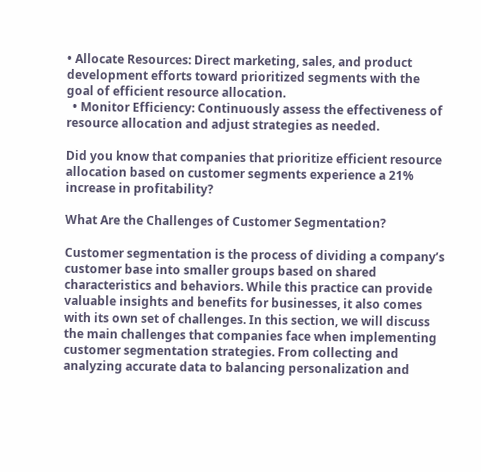• Allocate Resources: Direct marketing, sales, and product development efforts toward prioritized segments with the goal of efficient resource allocation.
  • Monitor Efficiency: Continuously assess the effectiveness of resource allocation and adjust strategies as needed.

Did you know that companies that prioritize efficient resource allocation based on customer segments experience a 21% increase in profitability?

What Are the Challenges of Customer Segmentation?

Customer segmentation is the process of dividing a company’s customer base into smaller groups based on shared characteristics and behaviors. While this practice can provide valuable insights and benefits for businesses, it also comes with its own set of challenges. In this section, we will discuss the main challenges that companies face when implementing customer segmentation strategies. From collecting and analyzing accurate data to balancing personalization and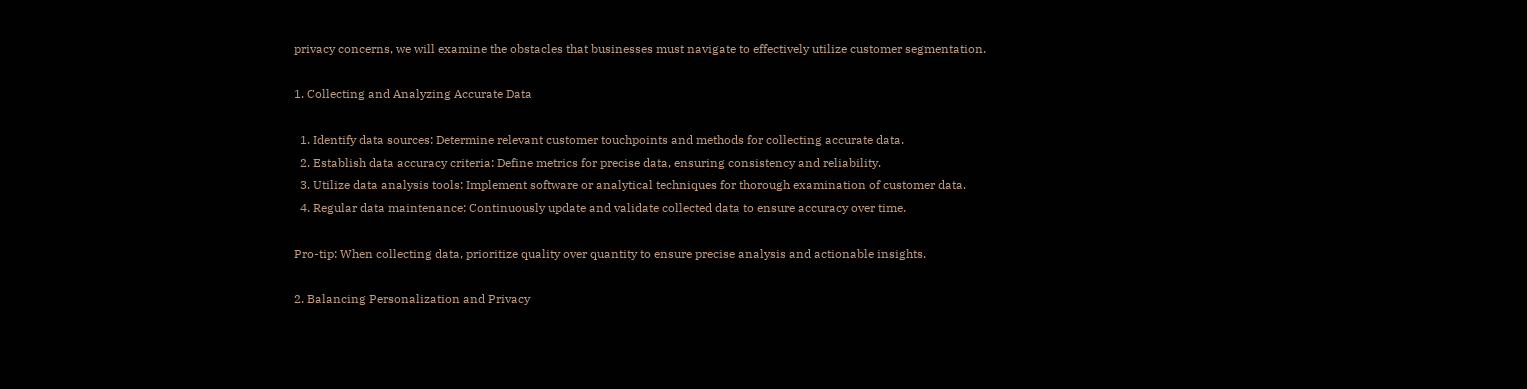privacy concerns, we will examine the obstacles that businesses must navigate to effectively utilize customer segmentation.

1. Collecting and Analyzing Accurate Data

  1. Identify data sources: Determine relevant customer touchpoints and methods for collecting accurate data.
  2. Establish data accuracy criteria: Define metrics for precise data, ensuring consistency and reliability.
  3. Utilize data analysis tools: Implement software or analytical techniques for thorough examination of customer data.
  4. Regular data maintenance: Continuously update and validate collected data to ensure accuracy over time.

Pro-tip: When collecting data, prioritize quality over quantity to ensure precise analysis and actionable insights.

2. Balancing Personalization and Privacy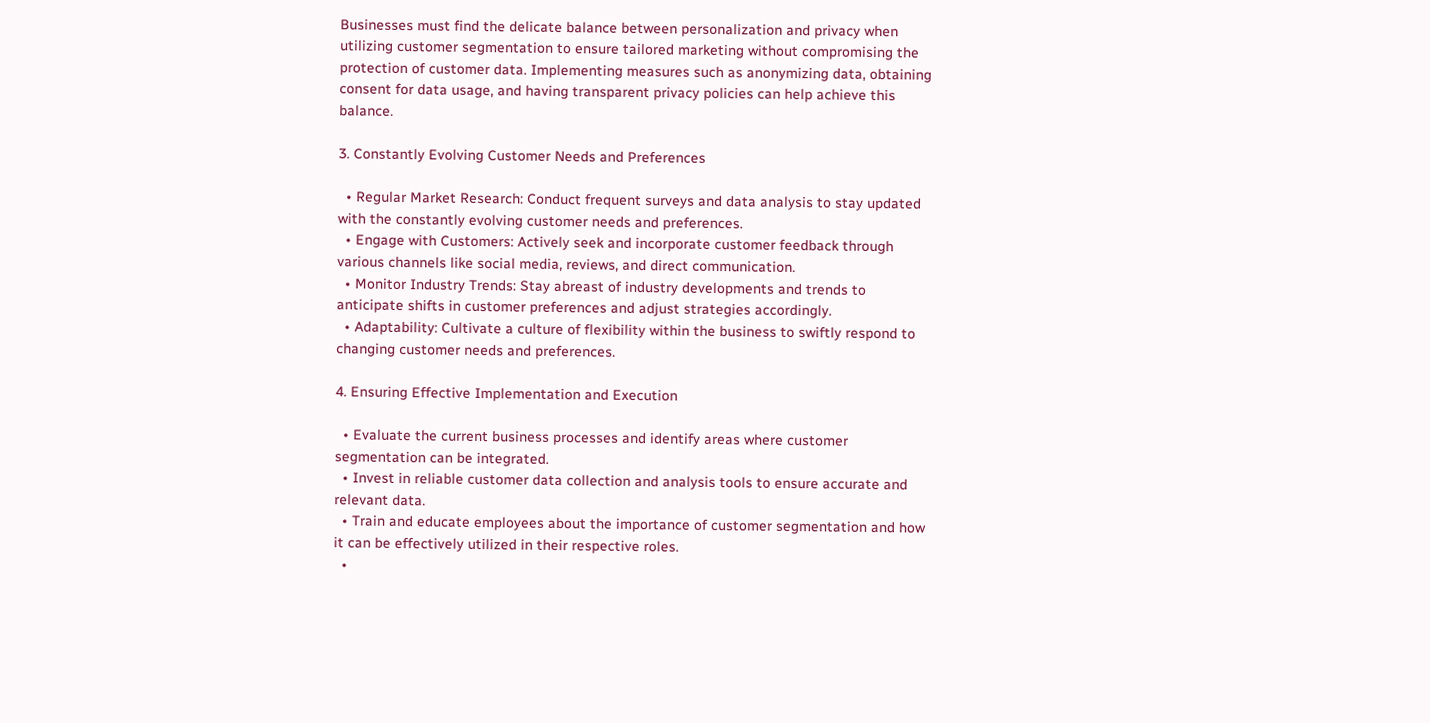Businesses must find the delicate balance between personalization and privacy when utilizing customer segmentation to ensure tailored marketing without compromising the protection of customer data. Implementing measures such as anonymizing data, obtaining consent for data usage, and having transparent privacy policies can help achieve this balance.

3. Constantly Evolving Customer Needs and Preferences

  • Regular Market Research: Conduct frequent surveys and data analysis to stay updated with the constantly evolving customer needs and preferences.
  • Engage with Customers: Actively seek and incorporate customer feedback through various channels like social media, reviews, and direct communication.
  • Monitor Industry Trends: Stay abreast of industry developments and trends to anticipate shifts in customer preferences and adjust strategies accordingly.
  • Adaptability: Cultivate a culture of flexibility within the business to swiftly respond to changing customer needs and preferences.

4. Ensuring Effective Implementation and Execution

  • Evaluate the current business processes and identify areas where customer segmentation can be integrated.
  • Invest in reliable customer data collection and analysis tools to ensure accurate and relevant data.
  • Train and educate employees about the importance of customer segmentation and how it can be effectively utilized in their respective roles.
  •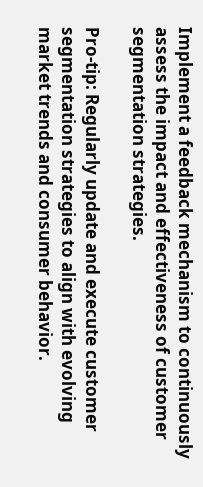Implement a feedback mechanism to continuously assess the impact and effectiveness of customer segmentation strategies.

Pro-tip: Regularly update and execute customer segmentation strategies to align with evolving market trends and consumer behavior.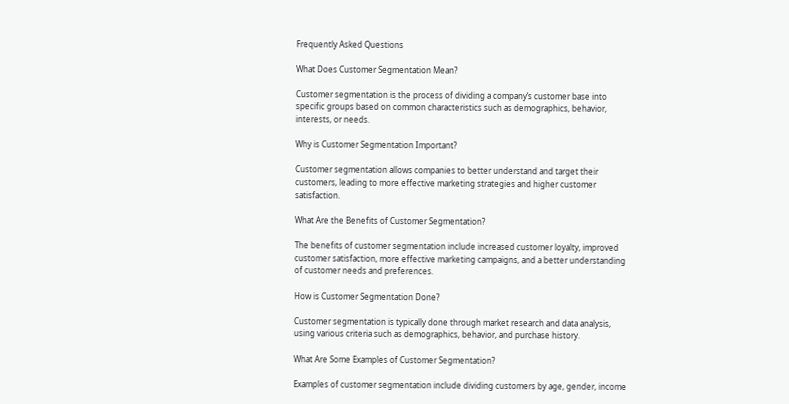Frequently Asked Questions

What Does Customer Segmentation Mean?

Customer segmentation is the process of dividing a company’s customer base into specific groups based on common characteristics such as demographics, behavior, interests, or needs.

Why is Customer Segmentation Important?

Customer segmentation allows companies to better understand and target their customers, leading to more effective marketing strategies and higher customer satisfaction.

What Are the Benefits of Customer Segmentation?

The benefits of customer segmentation include increased customer loyalty, improved customer satisfaction, more effective marketing campaigns, and a better understanding of customer needs and preferences.

How is Customer Segmentation Done?

Customer segmentation is typically done through market research and data analysis, using various criteria such as demographics, behavior, and purchase history.

What Are Some Examples of Customer Segmentation?

Examples of customer segmentation include dividing customers by age, gender, income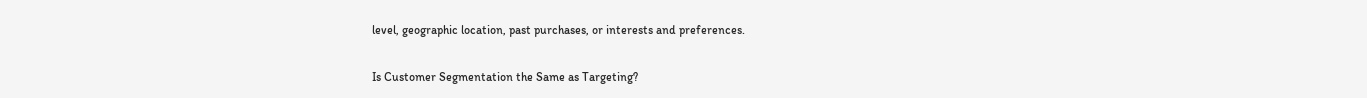level, geographic location, past purchases, or interests and preferences.

Is Customer Segmentation the Same as Targeting?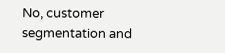No, customer segmentation and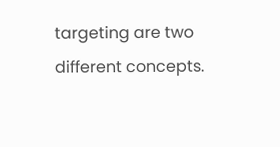targeting are two different concepts.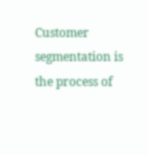Customer segmentation is the process of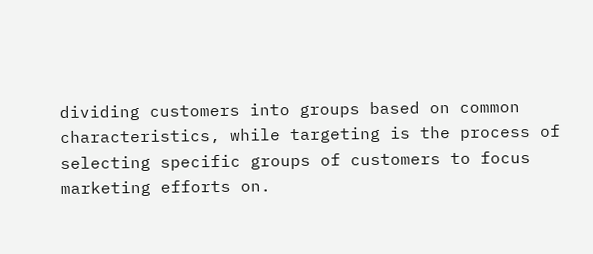dividing customers into groups based on common characteristics, while targeting is the process of selecting specific groups of customers to focus marketing efforts on.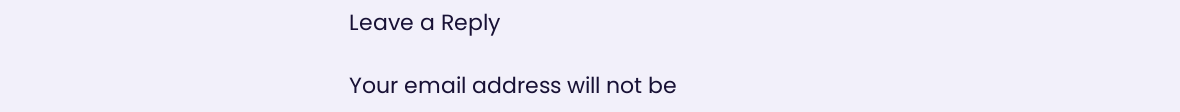Leave a Reply

Your email address will not be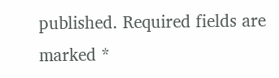published. Required fields are marked *